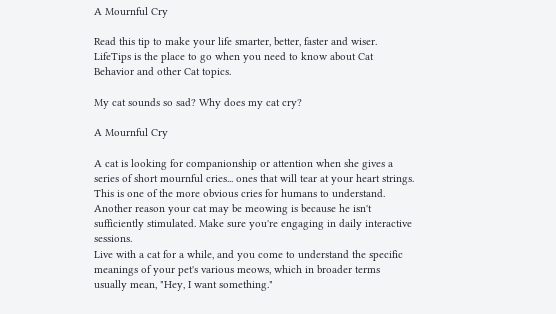A Mournful Cry

Read this tip to make your life smarter, better, faster and wiser. LifeTips is the place to go when you need to know about Cat Behavior and other Cat topics.

My cat sounds so sad? Why does my cat cry?

A Mournful Cry

A cat is looking for companionship or attention when she gives a series of short mournful cries... ones that will tear at your heart strings. This is one of the more obvious cries for humans to understand.
Another reason your cat may be meowing is because he isn't sufficiently stimulated. Make sure you're engaging in daily interactive sessions.
Live with a cat for a while, and you come to understand the specific meanings of your pet's various meows, which in broader terms usually mean, "Hey, I want something."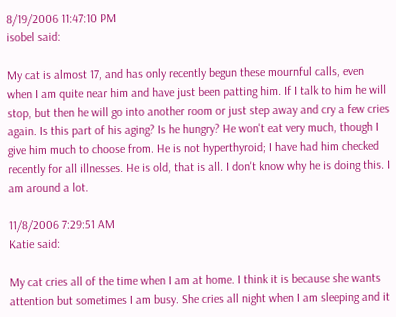8/19/2006 11:47:10 PM
isobel said:

My cat is almost 17, and has only recently begun these mournful calls, even when I am quite near him and have just been patting him. If I talk to him he will stop, but then he will go into another room or just step away and cry a few cries again. Is this part of his aging? Is he hungry? He won't eat very much, though I give him much to choose from. He is not hyperthyroid; I have had him checked recently for all illnesses. He is old, that is all. I don't know why he is doing this. I am around a lot.

11/8/2006 7:29:51 AM
Katie said:

My cat cries all of the time when I am at home. I think it is because she wants attention but sometimes I am busy. She cries all night when I am sleeping and it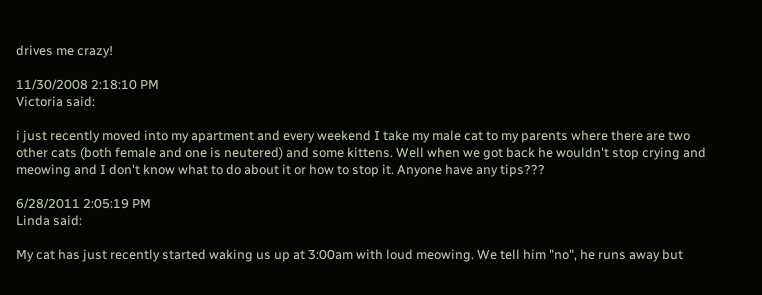drives me crazy!

11/30/2008 2:18:10 PM
Victoria said:

i just recently moved into my apartment and every weekend I take my male cat to my parents where there are two other cats (both female and one is neutered) and some kittens. Well when we got back he wouldn't stop crying and meowing and I don't know what to do about it or how to stop it. Anyone have any tips???

6/28/2011 2:05:19 PM
Linda said:

My cat has just recently started waking us up at 3:00am with loud meowing. We tell him "no", he runs away but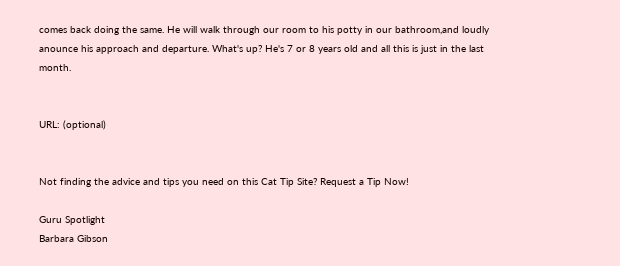comes back doing the same. He will walk through our room to his potty in our bathroom,and loudly anounce his approach and departure. What's up? He's 7 or 8 years old and all this is just in the last month.


URL: (optional)


Not finding the advice and tips you need on this Cat Tip Site? Request a Tip Now!

Guru Spotlight
Barbara Gibson